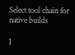Select tool chain for native builds

I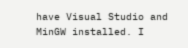have Visual Studio and MinGW installed. I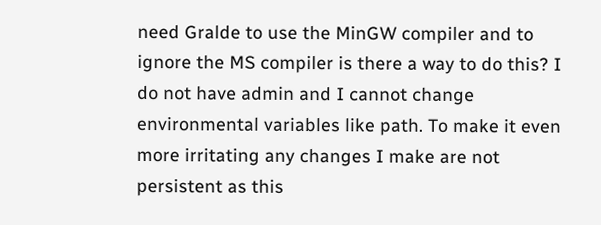need Gralde to use the MinGW compiler and to ignore the MS compiler is there a way to do this? I do not have admin and I cannot change environmental variables like path. To make it even more irritating any changes I make are not persistent as this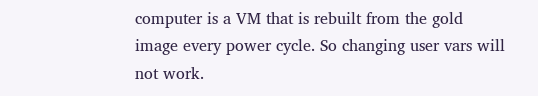computer is a VM that is rebuilt from the gold image every power cycle. So changing user vars will not work.